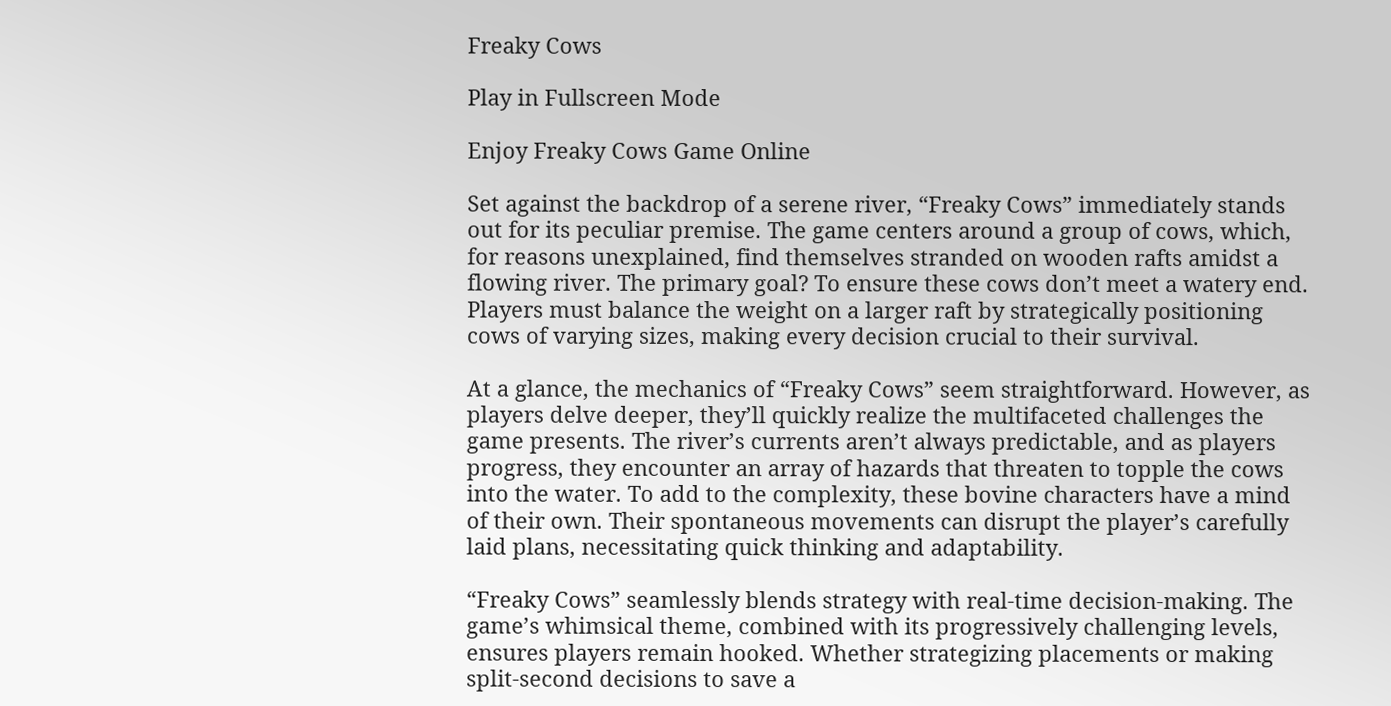Freaky Cows

Play in Fullscreen Mode

Enjoy Freaky Cows Game Online

Set against the backdrop of a serene river, “Freaky Cows” immediately stands out for its peculiar premise. The game centers around a group of cows, which, for reasons unexplained, find themselves stranded on wooden rafts amidst a flowing river. The primary goal? To ensure these cows don’t meet a watery end. Players must balance the weight on a larger raft by strategically positioning cows of varying sizes, making every decision crucial to their survival.

At a glance, the mechanics of “Freaky Cows” seem straightforward. However, as players delve deeper, they’ll quickly realize the multifaceted challenges the game presents. The river’s currents aren’t always predictable, and as players progress, they encounter an array of hazards that threaten to topple the cows into the water. To add to the complexity, these bovine characters have a mind of their own. Their spontaneous movements can disrupt the player’s carefully laid plans, necessitating quick thinking and adaptability.

“Freaky Cows” seamlessly blends strategy with real-time decision-making. The game’s whimsical theme, combined with its progressively challenging levels, ensures players remain hooked. Whether strategizing placements or making split-second decisions to save a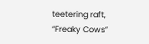teetering raft, “Freaky Cows”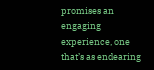promises an engaging experience, one that’s as endearing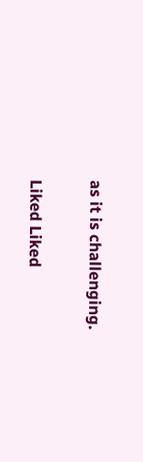as it is challenging.

Liked Liked